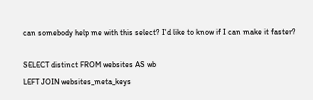can somebody help me with this select? I'd like to know if I can make it faster?

SELECT distinct FROM websites AS wb
LEFT JOIN websites_meta_keys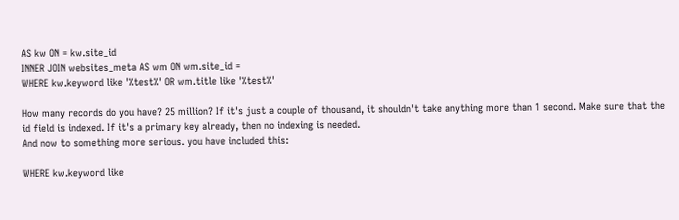AS kw ON = kw.site_id
INNER JOIN websites_meta AS wm ON wm.site_id =
WHERE kw.keyword like '%test%' OR wm.title like '%test%'

How many records do you have? 25 million? If it's just a couple of thousand, it shouldn't take anything more than 1 second. Make sure that the id field is indexed. If it's a primary key already, then no indexing is needed.
And now to something more serious. you have included this:

WHERE kw.keyword like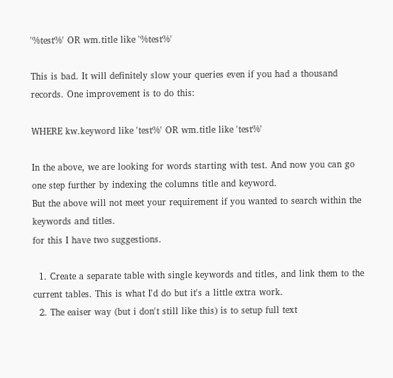'%test%' OR wm.title like '%test%'

This is bad. It will definitely slow your queries even if you had a thousand records. One improvement is to do this:

WHERE kw.keyword like 'test%' OR wm.title like 'test%'

In the above, we are looking for words starting with test. And now you can go one step further by indexing the columns title and keyword.
But the above will not meet your requirement if you wanted to search within the keywords and titles.
for this I have two suggestions.

  1. Create a separate table with single keywords and titles, and link them to the current tables. This is what I'd do but it's a little extra work.
  2. The eaiser way (but i don't still like this) is to setup full text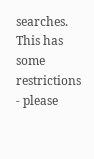searches. This has some restrictions - please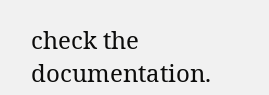check the documentation.